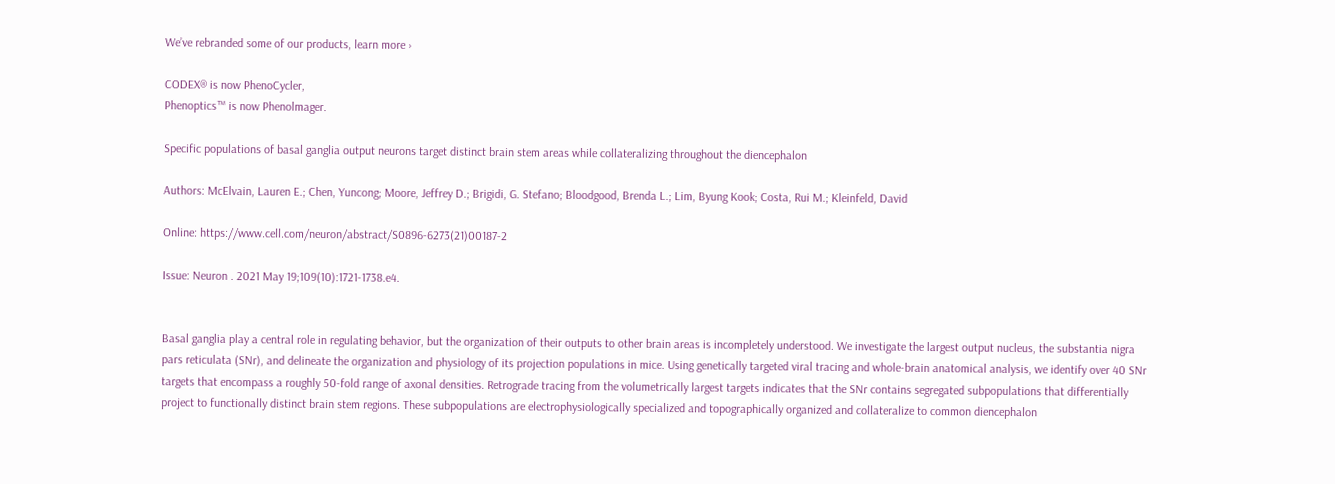We’ve rebranded some of our products, learn more ›

CODEX® is now PhenoCycler,
Phenoptics™ is now Phenolmager.

Specific populations of basal ganglia output neurons target distinct brain stem areas while collateralizing throughout the diencephalon

Authors: McElvain, Lauren E.; Chen, Yuncong; Moore, Jeffrey D.; Brigidi, G. Stefano; Bloodgood, Brenda L.; Lim, Byung Kook; Costa, Rui M.; Kleinfeld, David

Online: https://www.cell.com/neuron/abstract/S0896-6273(21)00187-2

Issue: Neuron . 2021 May 19;109(10):1721-1738.e4.


Basal ganglia play a central role in regulating behavior, but the organization of their outputs to other brain areas is incompletely understood. We investigate the largest output nucleus, the substantia nigra pars reticulata (SNr), and delineate the organization and physiology of its projection populations in mice. Using genetically targeted viral tracing and whole-brain anatomical analysis, we identify over 40 SNr targets that encompass a roughly 50-fold range of axonal densities. Retrograde tracing from the volumetrically largest targets indicates that the SNr contains segregated subpopulations that differentially project to functionally distinct brain stem regions. These subpopulations are electrophysiologically specialized and topographically organized and collateralize to common diencephalon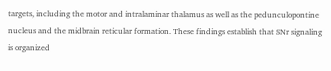targets, including the motor and intralaminar thalamus as well as the pedunculopontine nucleus and the midbrain reticular formation. These findings establish that SNr signaling is organized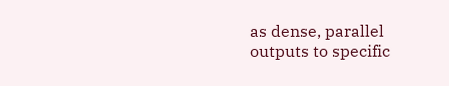as dense, parallel outputs to specific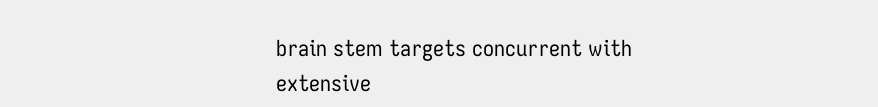brain stem targets concurrent with extensive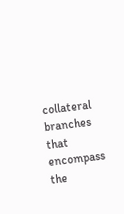collateral branches that encompass the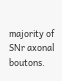majority of SNr axonal boutons.